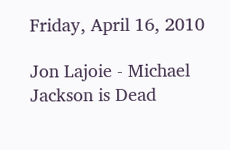Friday, April 16, 2010

Jon Lajoie - Michael Jackson is Dead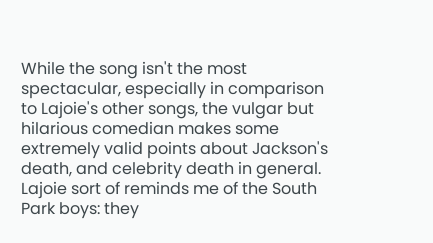While the song isn't the most spectacular, especially in comparison to Lajoie's other songs, the vulgar but hilarious comedian makes some extremely valid points about Jackson's death, and celebrity death in general. Lajoie sort of reminds me of the South Park boys: they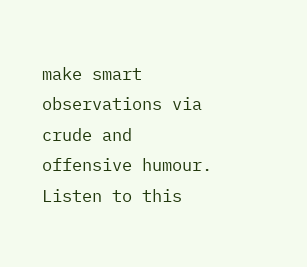make smart observations via crude and offensive humour. Listen to this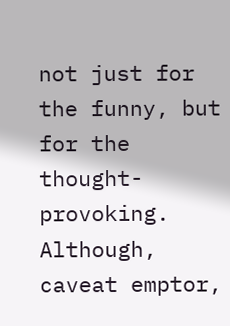not just for the funny, but for the thought-provoking. Although, caveat emptor,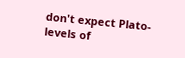don't expect Plato-levels of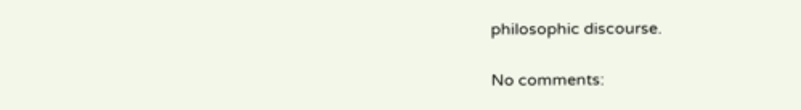philosophic discourse.

No comments: